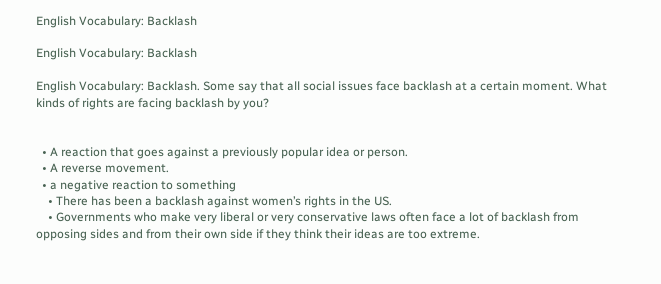English Vocabulary: Backlash

English Vocabulary: Backlash

English Vocabulary: Backlash. Some say that all social issues face backlash at a certain moment. What kinds of rights are facing backlash by you?


  • A reaction that goes against a previously popular idea or person.
  • A reverse movement.
  • a negative reaction to something
    • There has been a backlash against women’s rights in the US.
    • Governments who make very liberal or very conservative laws often face a lot of backlash from opposing sides and from their own side if they think their ideas are too extreme.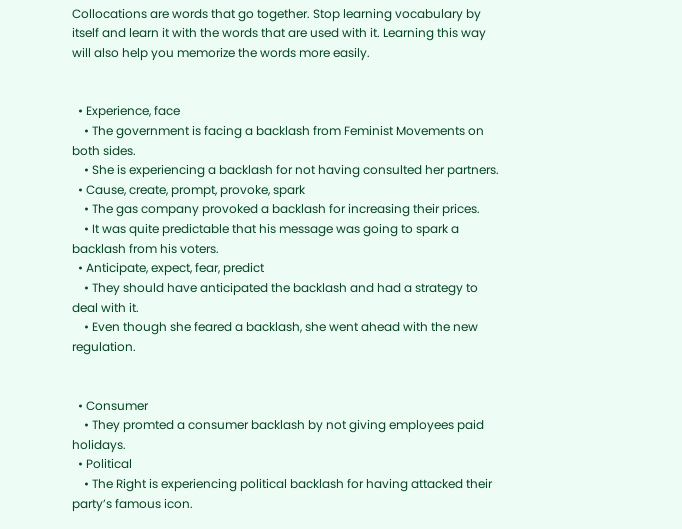Collocations are words that go together. Stop learning vocabulary by itself and learn it with the words that are used with it. Learning this way will also help you memorize the words more easily.


  • Experience, face
    • The government is facing a backlash from Feminist Movements on both sides.
    • She is experiencing a backlash for not having consulted her partners.
  • Cause, create, prompt, provoke, spark
    • The gas company provoked a backlash for increasing their prices.
    • It was quite predictable that his message was going to spark a backlash from his voters.
  • Anticipate, expect, fear, predict
    • They should have anticipated the backlash and had a strategy to deal with it.
    • Even though she feared a backlash, she went ahead with the new regulation.


  • Consumer
    • They promted a consumer backlash by not giving employees paid holidays.
  • Political
    • The Right is experiencing political backlash for having attacked their party’s famous icon.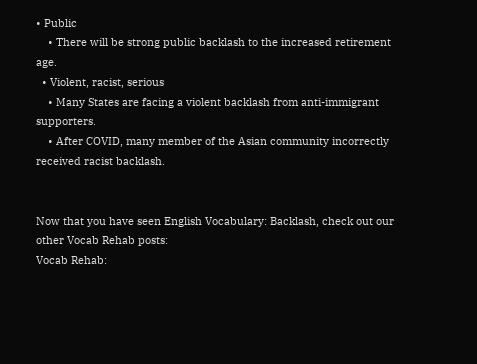• Public
    • There will be strong public backlash to the increased retirement age.
  • Violent, racist, serious
    • Many States are facing a violent backlash from anti-immigrant supporters.
    • After COVID, many member of the Asian community incorrectly received racist backlash.


Now that you have seen English Vocabulary: Backlash, check out our other Vocab Rehab posts:
Vocab Rehab: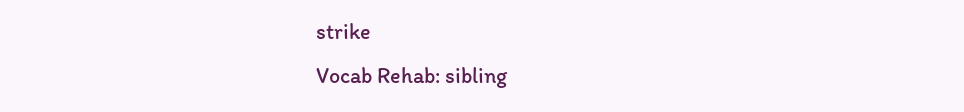strike
Vocab Rehab: sibling